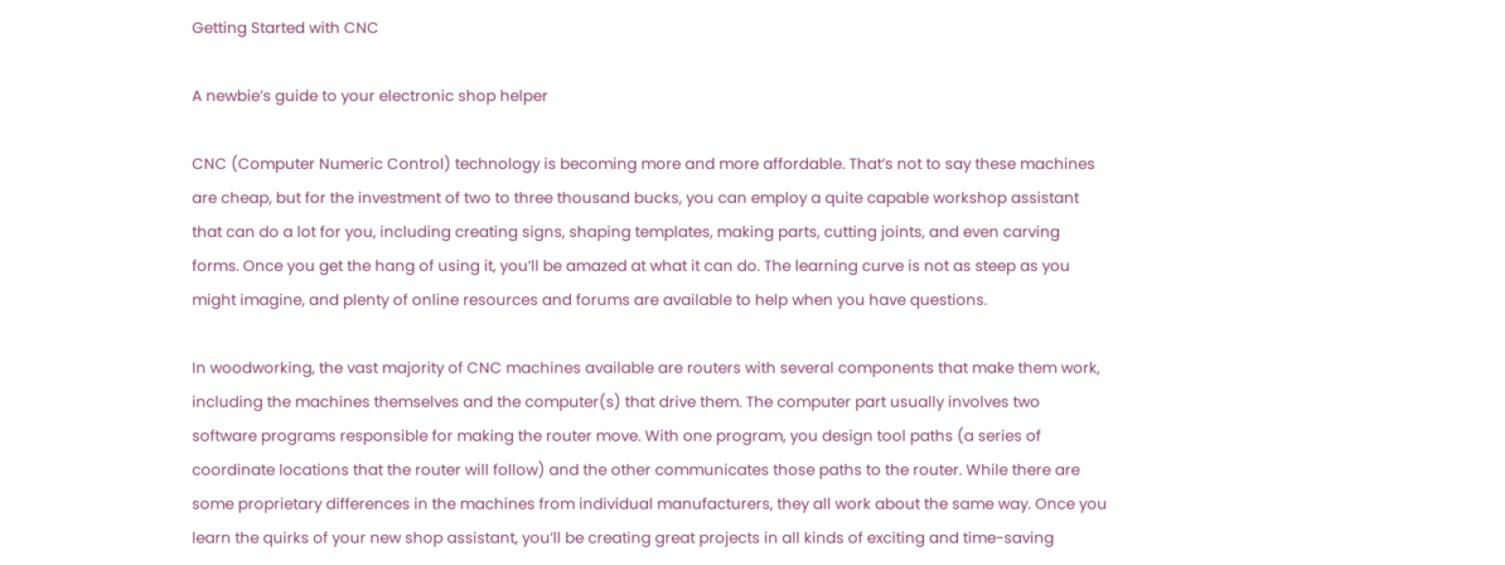Getting Started with CNC

A newbie’s guide to your electronic shop helper

CNC (Computer Numeric Control) technology is becoming more and more affordable. That’s not to say these machines are cheap, but for the investment of two to three thousand bucks, you can employ a quite capable workshop assistant that can do a lot for you, including creating signs, shaping templates, making parts, cutting joints, and even carving forms. Once you get the hang of using it, you’ll be amazed at what it can do. The learning curve is not as steep as you might imagine, and plenty of online resources and forums are available to help when you have questions.

In woodworking, the vast majority of CNC machines available are routers with several components that make them work, including the machines themselves and the computer(s) that drive them. The computer part usually involves two software programs responsible for making the router move. With one program, you design tool paths (a series of coordinate locations that the router will follow) and the other communicates those paths to the router. While there are some proprietary differences in the machines from individual manufacturers, they all work about the same way. Once you learn the quirks of your new shop assistant, you’ll be creating great projects in all kinds of exciting and time-saving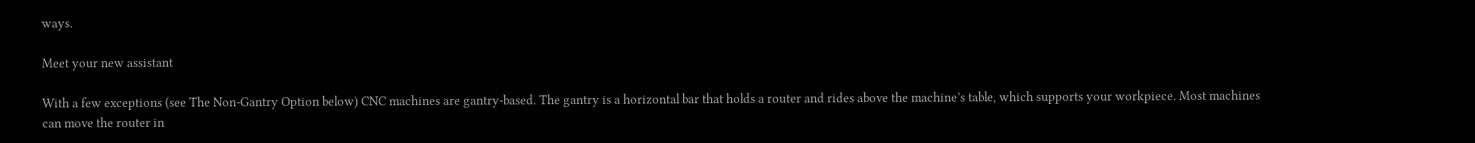ways.

Meet your new assistant

With a few exceptions (see The Non-Gantry Option below) CNC machines are gantry-based. The gantry is a horizontal bar that holds a router and rides above the machine’s table, which supports your workpiece. Most machines can move the router in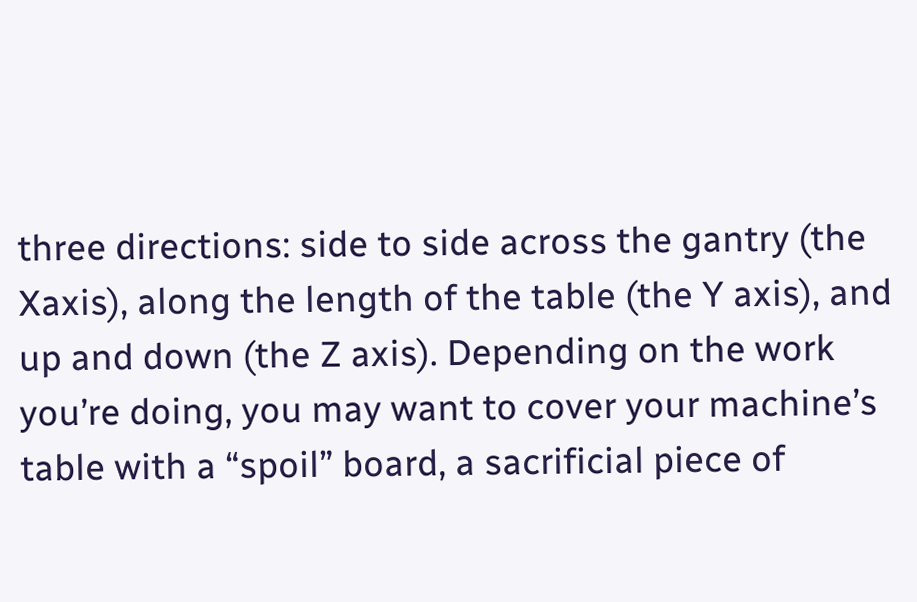three directions: side to side across the gantry (the Xaxis), along the length of the table (the Y axis), and up and down (the Z axis). Depending on the work you’re doing, you may want to cover your machine’s table with a “spoil” board, a sacrificial piece of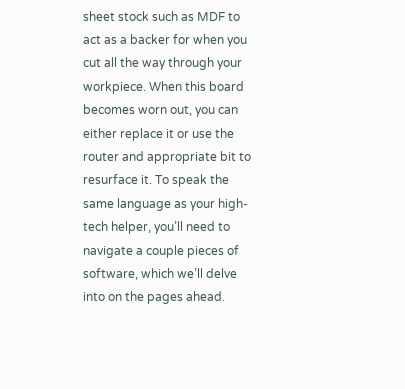sheet stock such as MDF to act as a backer for when you cut all the way through your workpiece. When this board becomes worn out, you can either replace it or use the router and appropriate bit to resurface it. To speak the same language as your high-tech helper, you’ll need to navigate a couple pieces of software, which we’ll delve into on the pages ahead.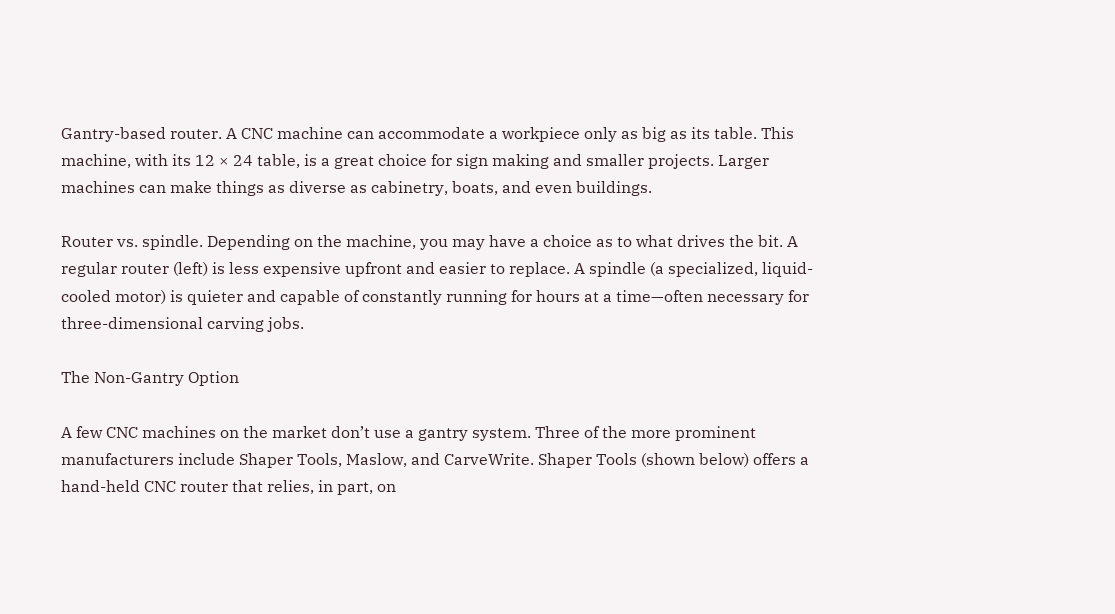Gantry-based router. A CNC machine can accommodate a workpiece only as big as its table. This machine, with its 12 × 24 table, is a great choice for sign making and smaller projects. Larger machines can make things as diverse as cabinetry, boats, and even buildings.

Router vs. spindle. Depending on the machine, you may have a choice as to what drives the bit. A regular router (left) is less expensive upfront and easier to replace. A spindle (a specialized, liquid-cooled motor) is quieter and capable of constantly running for hours at a time—often necessary for three-dimensional carving jobs.

The Non-Gantry Option

A few CNC machines on the market don’t use a gantry system. Three of the more prominent manufacturers include Shaper Tools, Maslow, and CarveWrite. Shaper Tools (shown below) offers a hand-held CNC router that relies, in part, on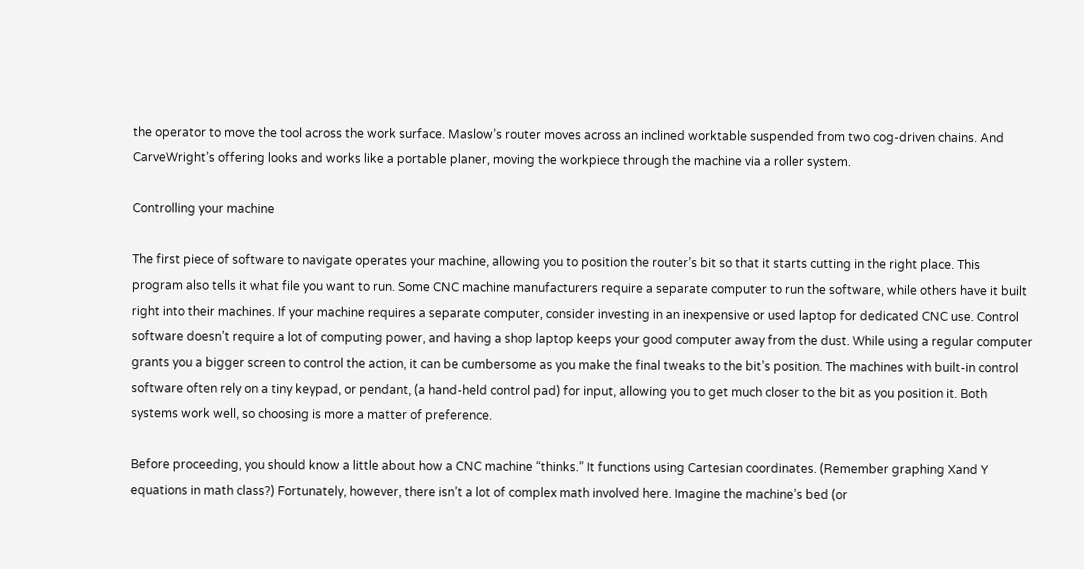the operator to move the tool across the work surface. Maslow’s router moves across an inclined worktable suspended from two cog-driven chains. And CarveWright’s offering looks and works like a portable planer, moving the workpiece through the machine via a roller system.

Controlling your machine

The first piece of software to navigate operates your machine, allowing you to position the router’s bit so that it starts cutting in the right place. This program also tells it what file you want to run. Some CNC machine manufacturers require a separate computer to run the software, while others have it built right into their machines. If your machine requires a separate computer, consider investing in an inexpensive or used laptop for dedicated CNC use. Control software doesn’t require a lot of computing power, and having a shop laptop keeps your good computer away from the dust. While using a regular computer grants you a bigger screen to control the action, it can be cumbersome as you make the final tweaks to the bit’s position. The machines with built-in control software often rely on a tiny keypad, or pendant, (a hand-held control pad) for input, allowing you to get much closer to the bit as you position it. Both systems work well, so choosing is more a matter of preference.

Before proceeding, you should know a little about how a CNC machine “thinks.” It functions using Cartesian coordinates. (Remember graphing Xand Y equations in math class?) Fortunately, however, there isn’t a lot of complex math involved here. Imagine the machine’s bed (or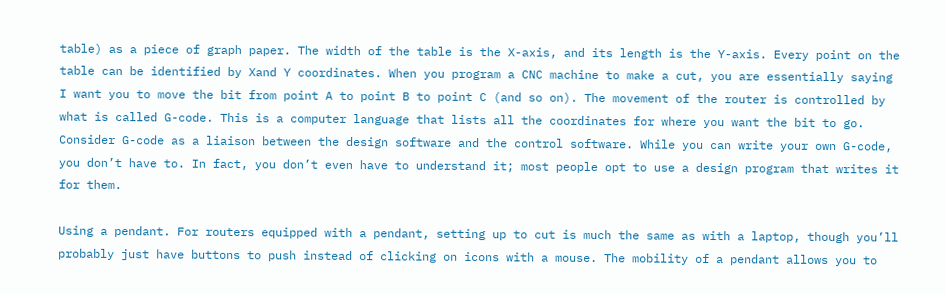table) as a piece of graph paper. The width of the table is the X-axis, and its length is the Y-axis. Every point on the table can be identified by Xand Y coordinates. When you program a CNC machine to make a cut, you are essentially saying I want you to move the bit from point A to point B to point C (and so on). The movement of the router is controlled by what is called G-code. This is a computer language that lists all the coordinates for where you want the bit to go. Consider G-code as a liaison between the design software and the control software. While you can write your own G-code, you don’t have to. In fact, you don’t even have to understand it; most people opt to use a design program that writes it for them.

Using a pendant. For routers equipped with a pendant, setting up to cut is much the same as with a laptop, though you’ll probably just have buttons to push instead of clicking on icons with a mouse. The mobility of a pendant allows you to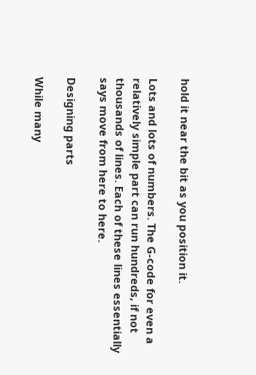hold it near the bit as you position it.

Lots and lots of numbers. The G-code for even a relatively simple part can run hundreds, if not thousands of lines. Each of these lines essentially says move from here to here.

Designing parts

While many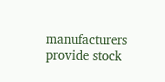manufacturers provide stock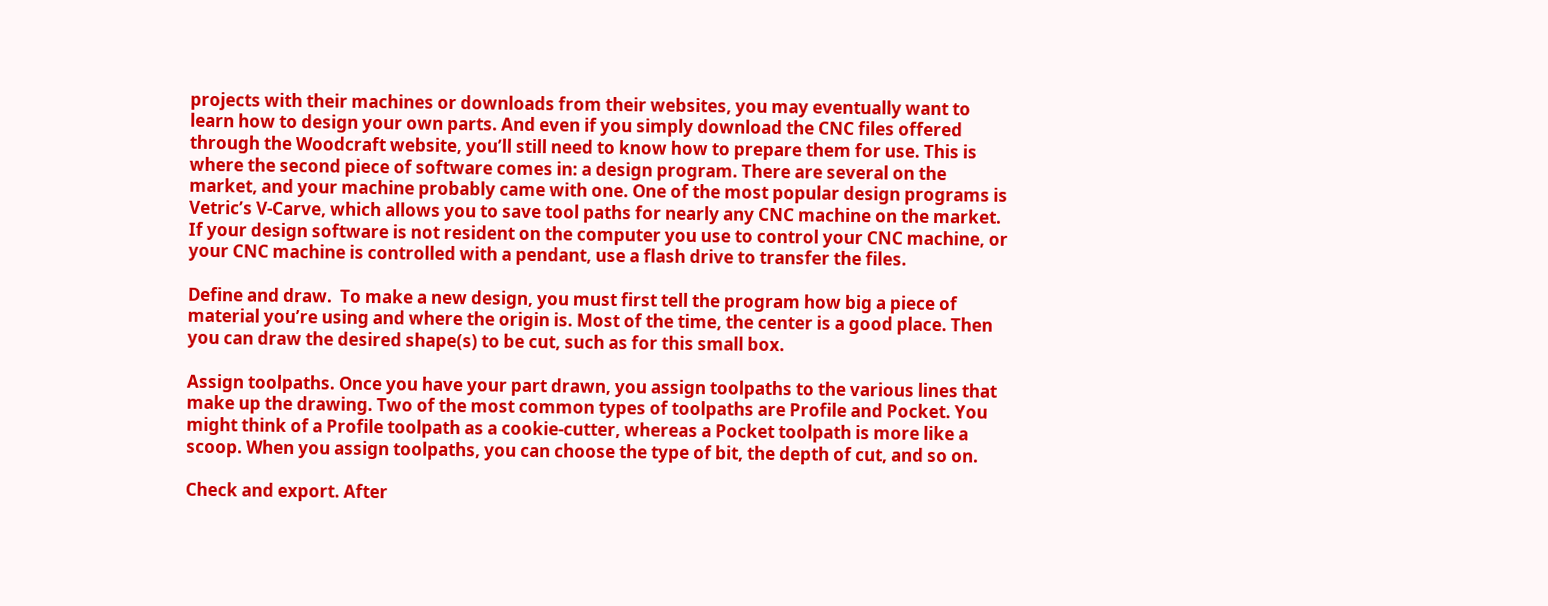projects with their machines or downloads from their websites, you may eventually want to learn how to design your own parts. And even if you simply download the CNC files offered through the Woodcraft website, you’ll still need to know how to prepare them for use. This is where the second piece of software comes in: a design program. There are several on the market, and your machine probably came with one. One of the most popular design programs is Vetric’s V-Carve, which allows you to save tool paths for nearly any CNC machine on the market. If your design software is not resident on the computer you use to control your CNC machine, or your CNC machine is controlled with a pendant, use a flash drive to transfer the files.

Define and draw.  To make a new design, you must first tell the program how big a piece of material you’re using and where the origin is. Most of the time, the center is a good place. Then you can draw the desired shape(s) to be cut, such as for this small box.

Assign toolpaths. Once you have your part drawn, you assign toolpaths to the various lines that make up the drawing. Two of the most common types of toolpaths are Profile and Pocket. You might think of a Profile toolpath as a cookie-cutter, whereas a Pocket toolpath is more like a scoop. When you assign toolpaths, you can choose the type of bit, the depth of cut, and so on.

Check and export. After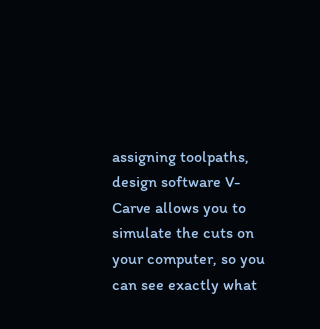assigning toolpaths, design software V-Carve allows you to simulate the cuts on your computer, so you can see exactly what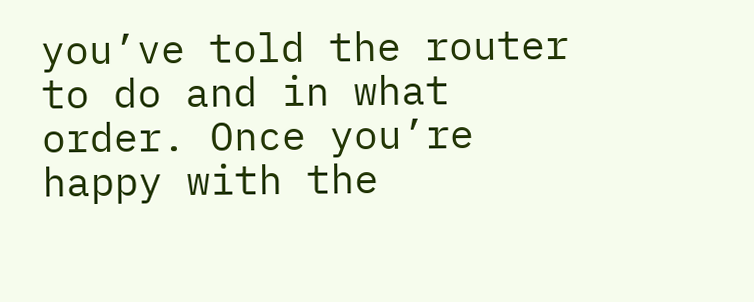you’ve told the router to do and in what order. Once you’re happy with the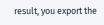result, you export the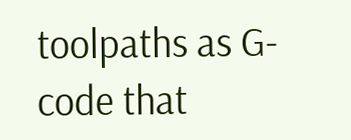toolpaths as G-code that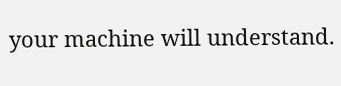your machine will understand.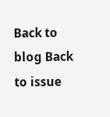Back to blog Back to issue